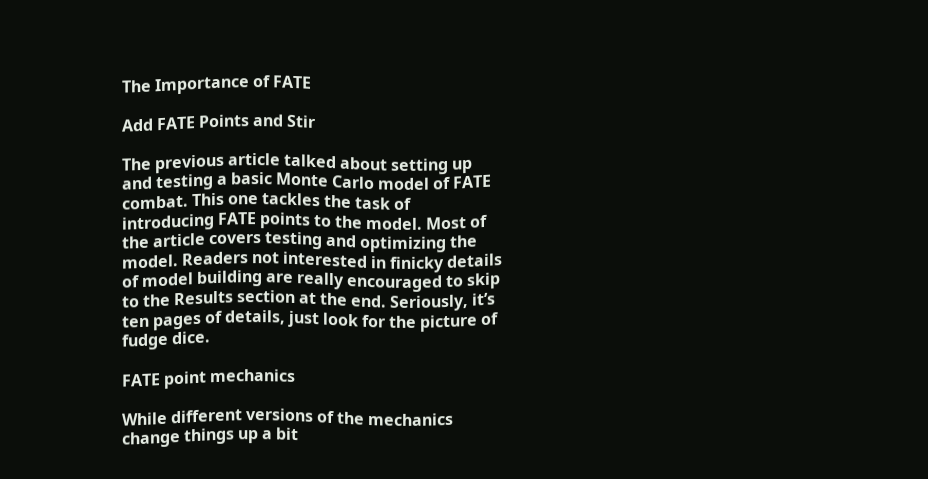The Importance of FATE

Add FATE Points and Stir

The previous article talked about setting up and testing a basic Monte Carlo model of FATE combat. This one tackles the task of introducing FATE points to the model. Most of the article covers testing and optimizing the model. Readers not interested in finicky details of model building are really encouraged to skip to the Results section at the end. Seriously, it’s ten pages of details, just look for the picture of fudge dice.

FATE point mechanics

While different versions of the mechanics change things up a bit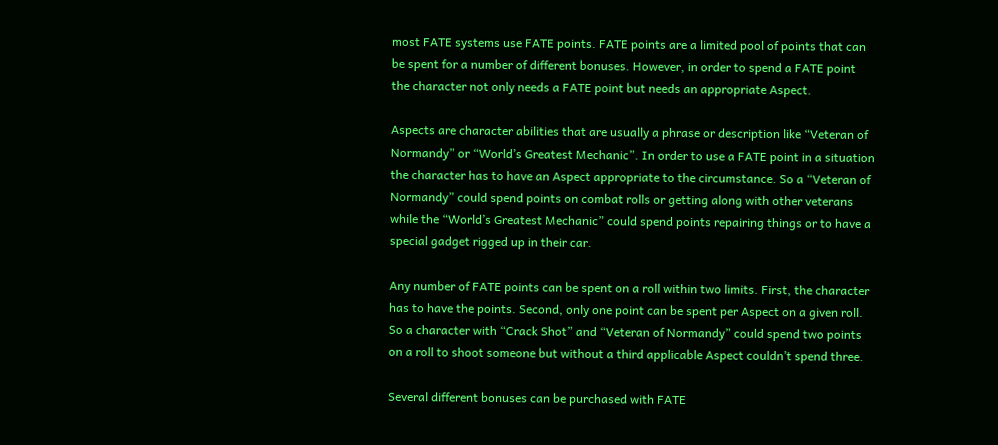most FATE systems use FATE points. FATE points are a limited pool of points that can be spent for a number of different bonuses. However, in order to spend a FATE point the character not only needs a FATE point but needs an appropriate Aspect.

Aspects are character abilities that are usually a phrase or description like “Veteran of Normandy” or “World’s Greatest Mechanic”. In order to use a FATE point in a situation the character has to have an Aspect appropriate to the circumstance. So a “Veteran of Normandy” could spend points on combat rolls or getting along with other veterans while the “World’s Greatest Mechanic” could spend points repairing things or to have a special gadget rigged up in their car.

Any number of FATE points can be spent on a roll within two limits. First, the character has to have the points. Second, only one point can be spent per Aspect on a given roll. So a character with “Crack Shot” and “Veteran of Normandy” could spend two points on a roll to shoot someone but without a third applicable Aspect couldn’t spend three.

Several different bonuses can be purchased with FATE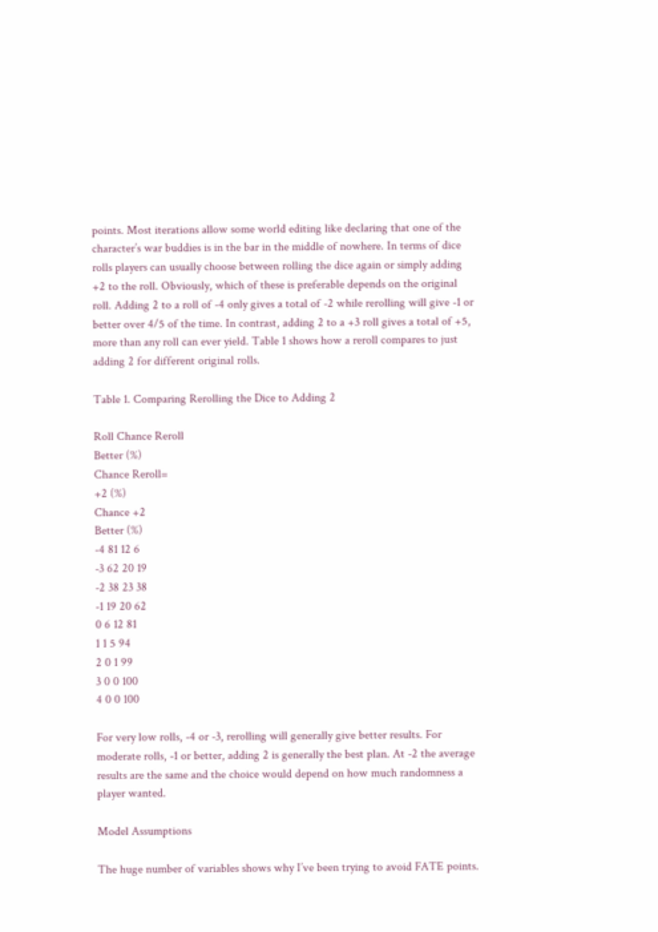points. Most iterations allow some world editing like declaring that one of the character’s war buddies is in the bar in the middle of nowhere. In terms of dice rolls players can usually choose between rolling the dice again or simply adding +2 to the roll. Obviously, which of these is preferable depends on the original roll. Adding 2 to a roll of -4 only gives a total of -2 while rerolling will give -1 or better over 4/5 of the time. In contrast, adding 2 to a +3 roll gives a total of +5, more than any roll can ever yield. Table 1 shows how a reroll compares to just adding 2 for different original rolls.

Table 1. Comparing Rerolling the Dice to Adding 2

Roll Chance Reroll
Better (%)
Chance Reroll=
+2 (%)
Chance +2
Better (%)
-4 81 12 6
-3 62 20 19
-2 38 23 38
-1 19 20 62
0 6 12 81
1 1 5 94
2 0 1 99
3 0 0 100
4 0 0 100

For very low rolls, -4 or -3, rerolling will generally give better results. For moderate rolls, -1 or better, adding 2 is generally the best plan. At -2 the average results are the same and the choice would depend on how much randomness a player wanted.

Model Assumptions

The huge number of variables shows why I’ve been trying to avoid FATE points.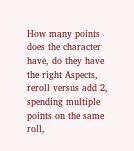How many points does the character have, do they have the right Aspects, reroll versus add 2, spending multiple points on the same roll,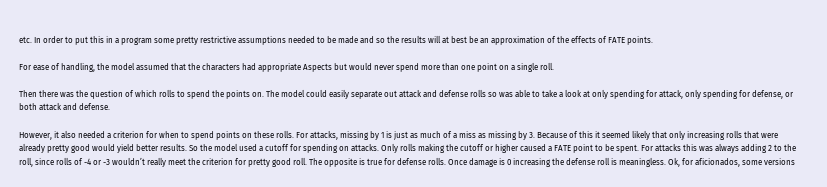etc. In order to put this in a program some pretty restrictive assumptions needed to be made and so the results will at best be an approximation of the effects of FATE points.

For ease of handling, the model assumed that the characters had appropriate Aspects but would never spend more than one point on a single roll.

Then there was the question of which rolls to spend the points on. The model could easily separate out attack and defense rolls so was able to take a look at only spending for attack, only spending for defense, or both attack and defense.

However, it also needed a criterion for when to spend points on these rolls. For attacks, missing by 1 is just as much of a miss as missing by 3. Because of this it seemed likely that only increasing rolls that were already pretty good would yield better results. So the model used a cutoff for spending on attacks. Only rolls making the cutoff or higher caused a FATE point to be spent. For attacks this was always adding 2 to the roll, since rolls of -4 or -3 wouldn’t really meet the criterion for pretty good roll. The opposite is true for defense rolls. Once damage is 0 increasing the defense roll is meaningless. Ok, for aficionados, some versions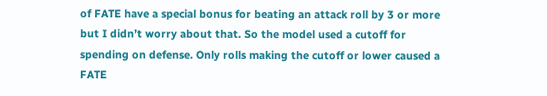of FATE have a special bonus for beating an attack roll by 3 or more but I didn’t worry about that. So the model used a cutoff for spending on defense. Only rolls making the cutoff or lower caused a FATE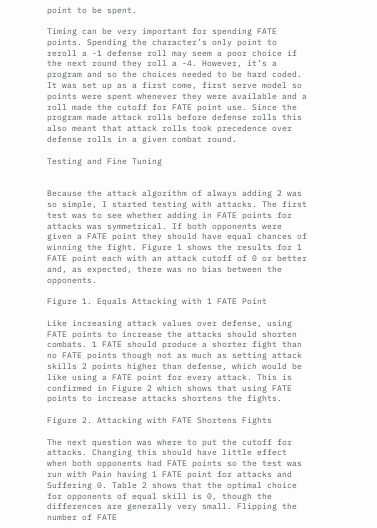point to be spent.

Timing can be very important for spending FATE points. Spending the character’s only point to reroll a -1 defense roll may seem a poor choice if the next round they roll a -4. However, it’s a program and so the choices needed to be hard coded. It was set up as a first come, first serve model so points were spent whenever they were available and a roll made the cutoff for FATE point use. Since the program made attack rolls before defense rolls this also meant that attack rolls took precedence over defense rolls in a given combat round.

Testing and Fine Tuning


Because the attack algorithm of always adding 2 was so simple, I started testing with attacks. The first test was to see whether adding in FATE points for attacks was symmetrical. If both opponents were given a FATE point they should have equal chances of winning the fight. Figure 1 shows the results for 1 FATE point each with an attack cutoff of 0 or better and, as expected, there was no bias between the opponents.

Figure 1. Equals Attacking with 1 FATE Point

Like increasing attack values over defense, using FATE points to increase the attacks should shorten combats. 1 FATE should produce a shorter fight than no FATE points though not as much as setting attack skills 2 points higher than defense, which would be like using a FATE point for every attack. This is confirmed in Figure 2 which shows that using FATE points to increase attacks shortens the fights.

Figure 2. Attacking with FATE Shortens Fights

The next question was where to put the cutoff for attacks. Changing this should have little effect when both opponents had FATE points so the test was run with Pain having 1 FATE point for attacks and Suffering 0. Table 2 shows that the optimal choice for opponents of equal skill is 0, though the differences are generally very small. Flipping the number of FATE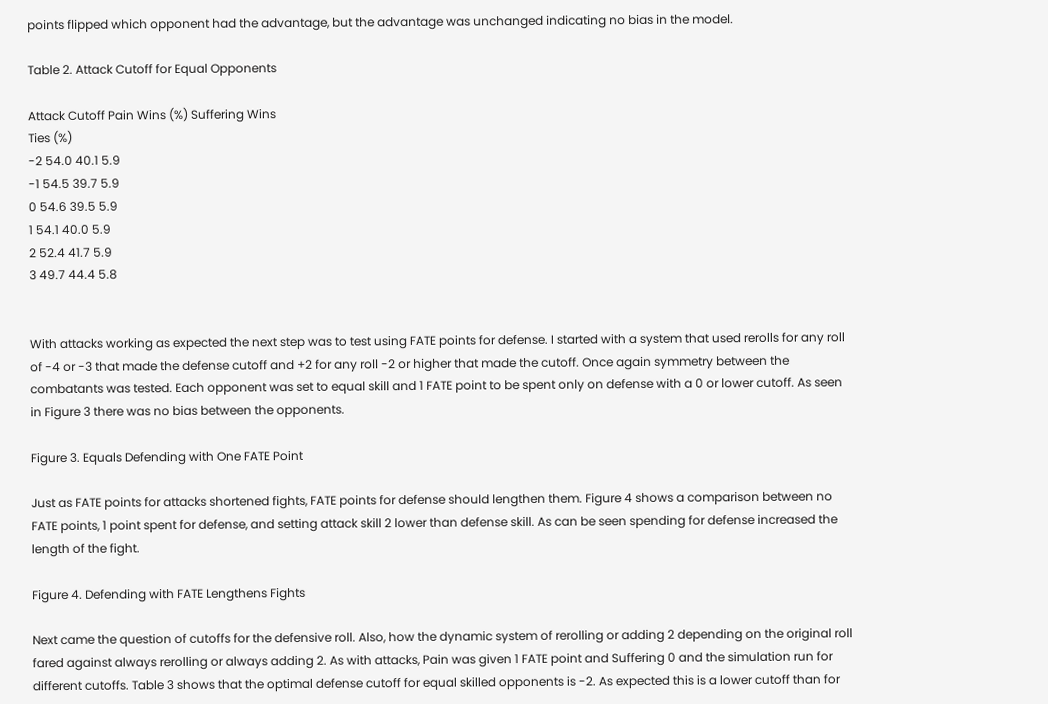points flipped which opponent had the advantage, but the advantage was unchanged indicating no bias in the model.

Table 2. Attack Cutoff for Equal Opponents

Attack Cutoff Pain Wins (%) Suffering Wins
Ties (%)
-2 54.0 40.1 5.9
-1 54.5 39.7 5.9
0 54.6 39.5 5.9
1 54.1 40.0 5.9
2 52.4 41.7 5.9
3 49.7 44.4 5.8


With attacks working as expected the next step was to test using FATE points for defense. I started with a system that used rerolls for any roll of -4 or -3 that made the defense cutoff and +2 for any roll -2 or higher that made the cutoff. Once again symmetry between the combatants was tested. Each opponent was set to equal skill and 1 FATE point to be spent only on defense with a 0 or lower cutoff. As seen in Figure 3 there was no bias between the opponents.

Figure 3. Equals Defending with One FATE Point

Just as FATE points for attacks shortened fights, FATE points for defense should lengthen them. Figure 4 shows a comparison between no FATE points, 1 point spent for defense, and setting attack skill 2 lower than defense skill. As can be seen spending for defense increased the length of the fight.

Figure 4. Defending with FATE Lengthens Fights

Next came the question of cutoffs for the defensive roll. Also, how the dynamic system of rerolling or adding 2 depending on the original roll fared against always rerolling or always adding 2. As with attacks, Pain was given 1 FATE point and Suffering 0 and the simulation run for different cutoffs. Table 3 shows that the optimal defense cutoff for equal skilled opponents is -2. As expected this is a lower cutoff than for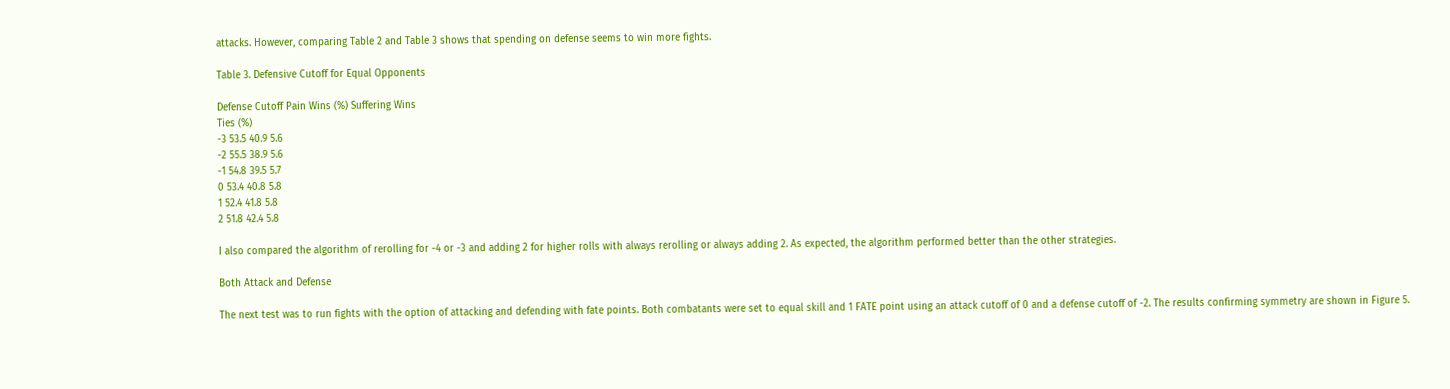attacks. However, comparing Table 2 and Table 3 shows that spending on defense seems to win more fights.

Table 3. Defensive Cutoff for Equal Opponents

Defense Cutoff Pain Wins (%) Suffering Wins
Ties (%)
-3 53.5 40.9 5.6
-2 55.5 38.9 5.6
-1 54.8 39.5 5.7
0 53.4 40.8 5.8
1 52.4 41.8 5.8
2 51.8 42.4 5.8

I also compared the algorithm of rerolling for -4 or -3 and adding 2 for higher rolls with always rerolling or always adding 2. As expected, the algorithm performed better than the other strategies.

Both Attack and Defense

The next test was to run fights with the option of attacking and defending with fate points. Both combatants were set to equal skill and 1 FATE point using an attack cutoff of 0 and a defense cutoff of -2. The results confirming symmetry are shown in Figure 5.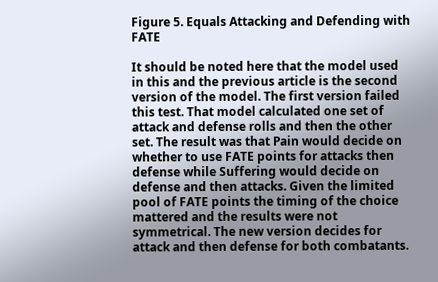Figure 5. Equals Attacking and Defending with FATE

It should be noted here that the model used in this and the previous article is the second version of the model. The first version failed this test. That model calculated one set of attack and defense rolls and then the other set. The result was that Pain would decide on whether to use FATE points for attacks then defense while Suffering would decide on defense and then attacks. Given the limited pool of FATE points the timing of the choice mattered and the results were not symmetrical. The new version decides for attack and then defense for both combatants.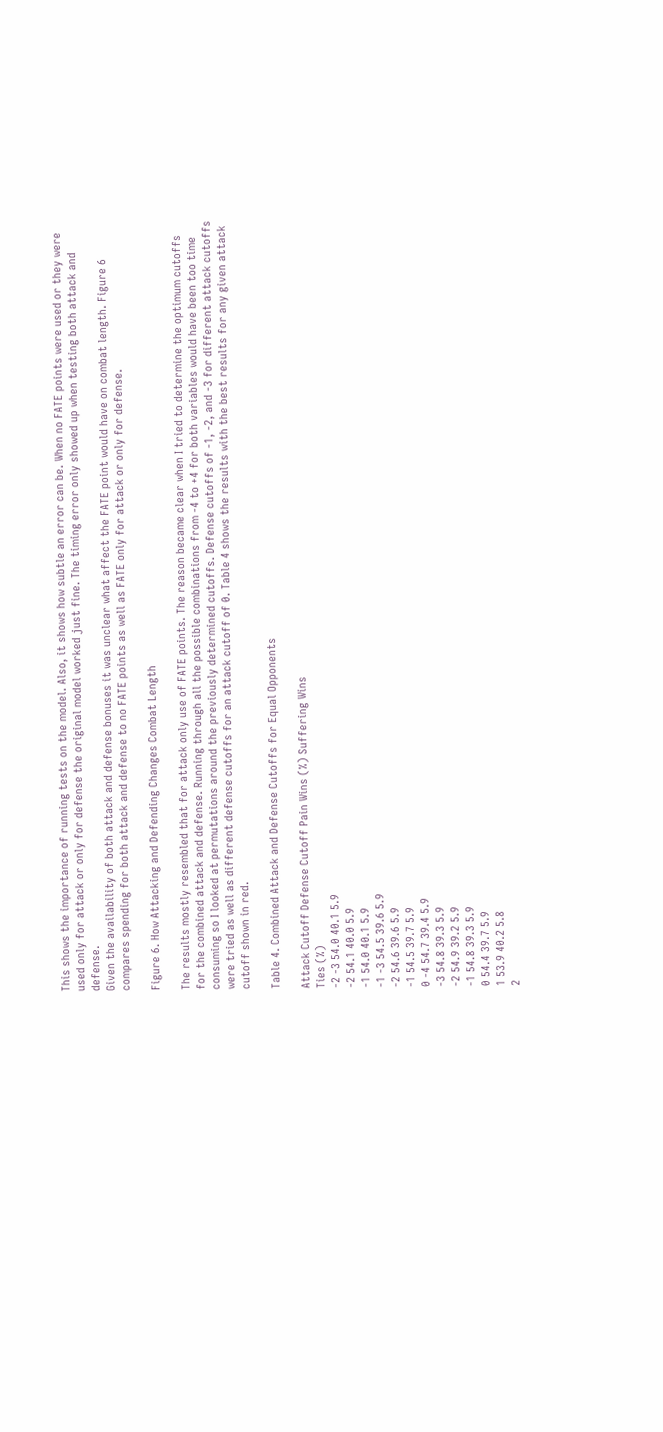This shows the importance of running tests on the model. Also, it shows how subtle an error can be. When no FATE points were used or they were used only for attack or only for defense the original model worked just fine. The timing error only showed up when testing both attack and defense.
Given the availability of both attack and defense bonuses it was unclear what affect the FATE point would have on combat length. Figure 6 compares spending for both attack and defense to no FATE points as well as FATE only for attack or only for defense.

Figure 6. How Attacking and Defending Changes Combat Length

The results mostly resembled that for attack only use of FATE points. The reason became clear when I tried to determine the optimum cutoffs for the combined attack and defense. Running through all the possible combinations from -4 to +4 for both variables would have been too time consuming so I looked at permutations around the previously determined cutoffs. Defense cutoffs of -1, -2, and -3 for different attack cutoffs were tried as well as different defense cutoffs for an attack cutoff of 0. Table 4 shows the results with the best results for any given attack cutoff shown in red.

Table 4. Combined Attack and Defense Cutoffs for Equal Opponents

Attack Cutoff Defense Cutoff Pain Wins (%) Suffering Wins
Ties (%)
-2 -3 54.0 40.1 5.9
-2 54.1 40.0 5.9
-1 54.0 40.1 5.9
-1 -3 54.5 39.6 5.9
-2 54.6 39.6 5.9
-1 54.5 39.7 5.9
0 -4 54.7 39.4 5.9
-3 54.8 39.3 5.9
-2 54.9 39.2 5.9
-1 54.8 39.3 5.9
0 54.4 39.7 5.9
1 53.9 40.2 5.8
2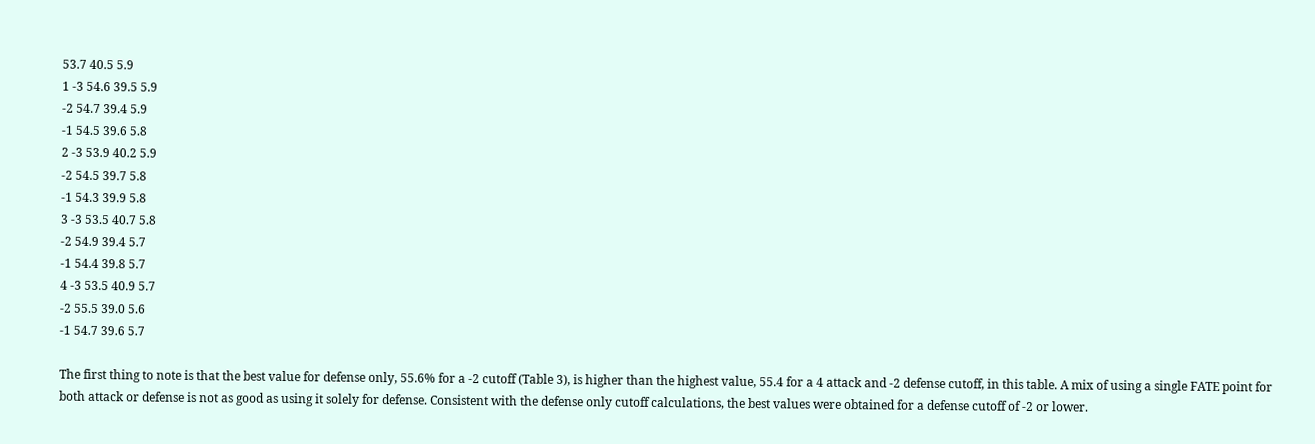53.7 40.5 5.9
1 -3 54.6 39.5 5.9
-2 54.7 39.4 5.9
-1 54.5 39.6 5.8
2 -3 53.9 40.2 5.9
-2 54.5 39.7 5.8
-1 54.3 39.9 5.8
3 -3 53.5 40.7 5.8
-2 54.9 39.4 5.7
-1 54.4 39.8 5.7
4 -3 53.5 40.9 5.7
-2 55.5 39.0 5.6
-1 54.7 39.6 5.7

The first thing to note is that the best value for defense only, 55.6% for a -2 cutoff (Table 3), is higher than the highest value, 55.4 for a 4 attack and -2 defense cutoff, in this table. A mix of using a single FATE point for both attack or defense is not as good as using it solely for defense. Consistent with the defense only cutoff calculations, the best values were obtained for a defense cutoff of -2 or lower.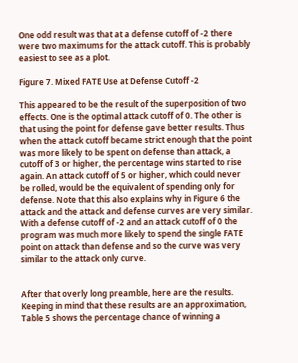One odd result was that at a defense cutoff of -2 there were two maximums for the attack cutoff. This is probably easiest to see as a plot.

Figure 7. Mixed FATE Use at Defense Cutoff -2

This appeared to be the result of the superposition of two effects. One is the optimal attack cutoff of 0. The other is that using the point for defense gave better results. Thus when the attack cutoff became strict enough that the point was more likely to be spent on defense than attack, a cutoff of 3 or higher, the percentage wins started to rise again. An attack cutoff of 5 or higher, which could never be rolled, would be the equivalent of spending only for defense. Note that this also explains why in Figure 6 the attack and the attack and defense curves are very similar. With a defense cutoff of -2 and an attack cutoff of 0 the program was much more likely to spend the single FATE point on attack than defense and so the curve was very similar to the attack only curve.


After that overly long preamble, here are the results. Keeping in mind that these results are an approximation, Table 5 shows the percentage chance of winning a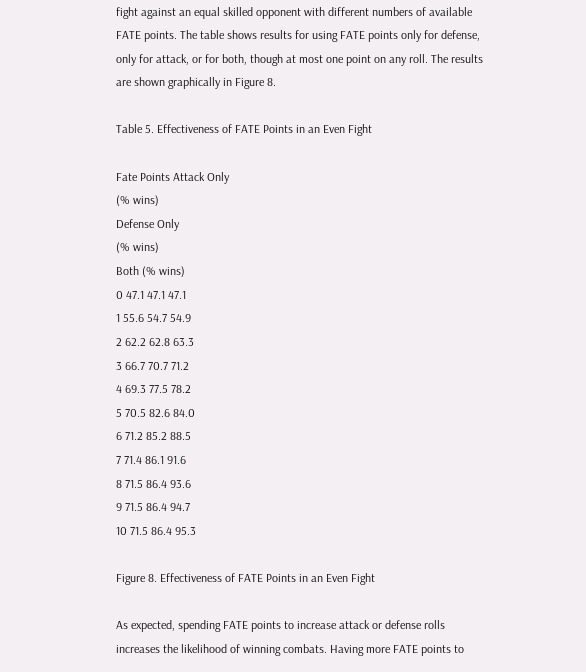fight against an equal skilled opponent with different numbers of available FATE points. The table shows results for using FATE points only for defense, only for attack, or for both, though at most one point on any roll. The results are shown graphically in Figure 8.

Table 5. Effectiveness of FATE Points in an Even Fight

Fate Points Attack Only
(% wins)
Defense Only
(% wins)
Both (% wins)
0 47.1 47.1 47.1
1 55.6 54.7 54.9
2 62.2 62.8 63.3
3 66.7 70.7 71.2
4 69.3 77.5 78.2
5 70.5 82.6 84.0
6 71.2 85.2 88.5
7 71.4 86.1 91.6
8 71.5 86.4 93.6
9 71.5 86.4 94.7
10 71.5 86.4 95.3

Figure 8. Effectiveness of FATE Points in an Even Fight

As expected, spending FATE points to increase attack or defense rolls increases the likelihood of winning combats. Having more FATE points to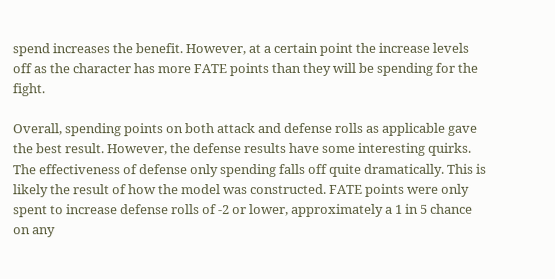spend increases the benefit. However, at a certain point the increase levels off as the character has more FATE points than they will be spending for the fight.

Overall, spending points on both attack and defense rolls as applicable gave the best result. However, the defense results have some interesting quirks. The effectiveness of defense only spending falls off quite dramatically. This is likely the result of how the model was constructed. FATE points were only spent to increase defense rolls of -2 or lower, approximately a 1 in 5 chance on any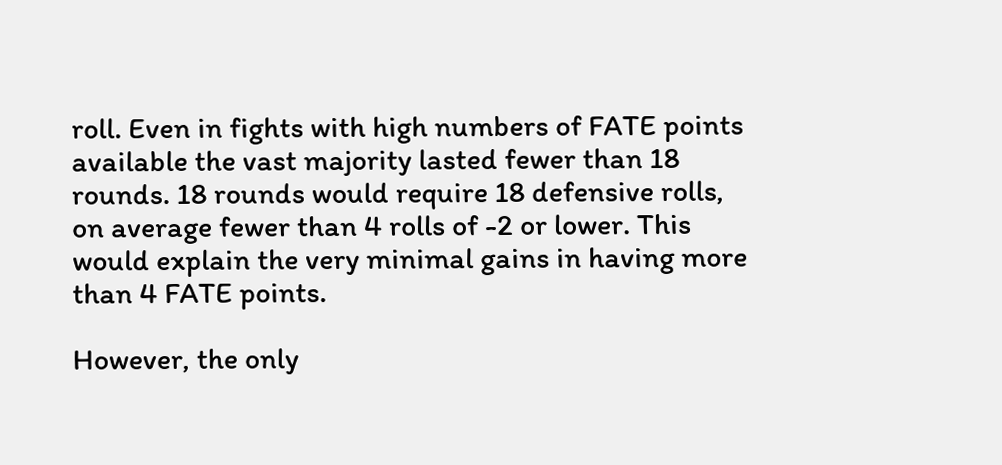roll. Even in fights with high numbers of FATE points available the vast majority lasted fewer than 18 rounds. 18 rounds would require 18 defensive rolls, on average fewer than 4 rolls of -2 or lower. This would explain the very minimal gains in having more than 4 FATE points.

However, the only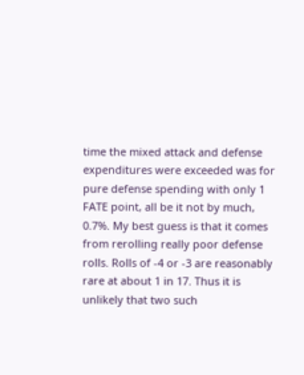time the mixed attack and defense expenditures were exceeded was for pure defense spending with only 1 FATE point, all be it not by much, 0.7%. My best guess is that it comes from rerolling really poor defense rolls. Rolls of -4 or -3 are reasonably rare at about 1 in 17. Thus it is unlikely that two such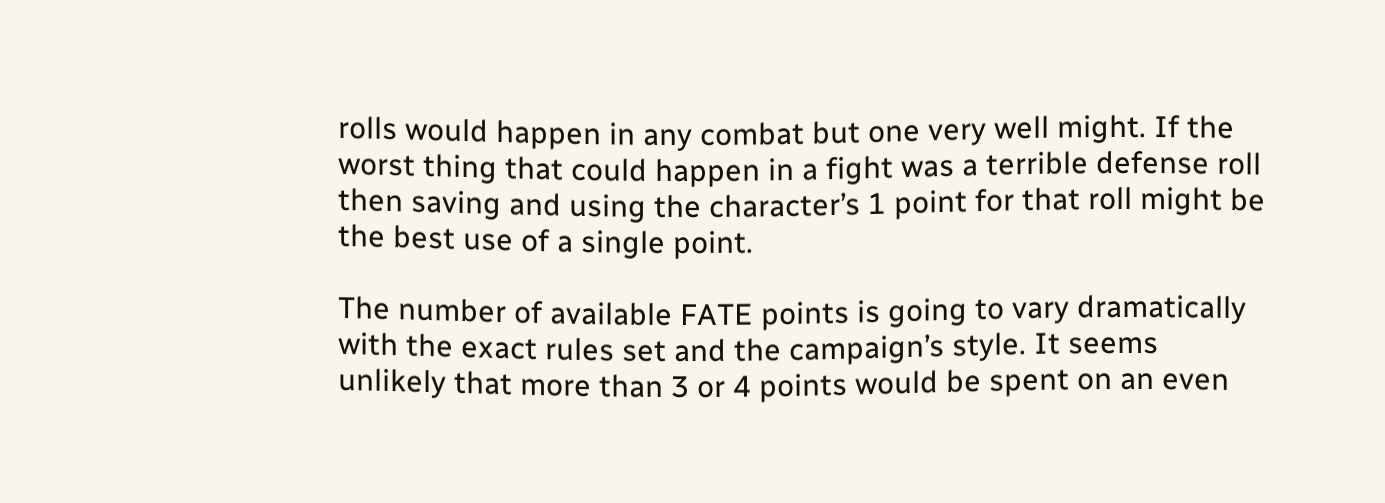rolls would happen in any combat but one very well might. If the worst thing that could happen in a fight was a terrible defense roll then saving and using the character’s 1 point for that roll might be the best use of a single point.

The number of available FATE points is going to vary dramatically with the exact rules set and the campaign’s style. It seems unlikely that more than 3 or 4 points would be spent on an even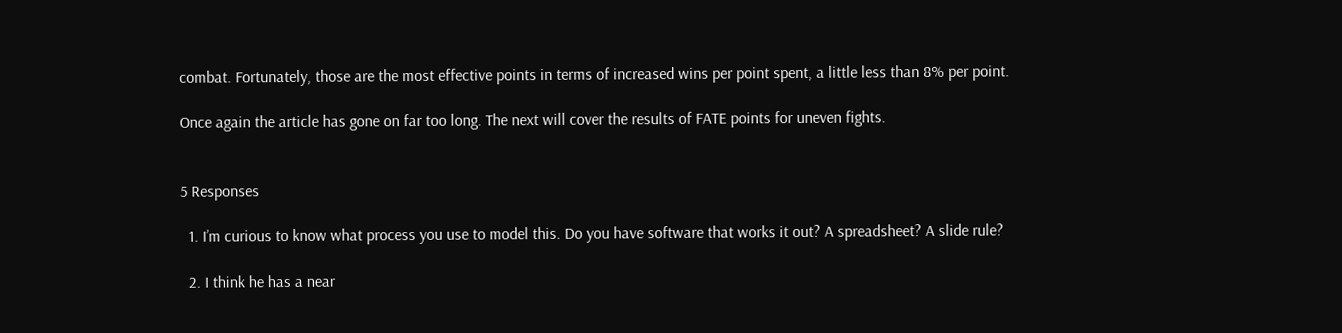combat. Fortunately, those are the most effective points in terms of increased wins per point spent, a little less than 8% per point.

Once again the article has gone on far too long. The next will cover the results of FATE points for uneven fights.


5 Responses

  1. I’m curious to know what process you use to model this. Do you have software that works it out? A spreadsheet? A slide rule?

  2. I think he has a near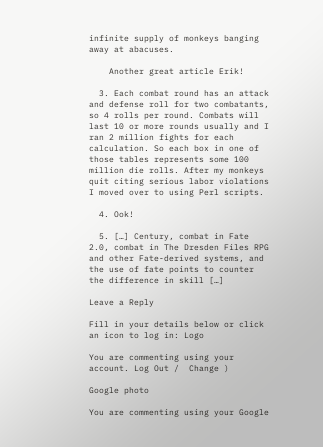infinite supply of monkeys banging away at abacuses.

    Another great article Erik!

  3. Each combat round has an attack and defense roll for two combatants, so 4 rolls per round. Combats will last 10 or more rounds usually and I ran 2 million fights for each calculation. So each box in one of those tables represents some 100 million die rolls. After my monkeys quit citing serious labor violations I moved over to using Perl scripts.

  4. Ook!

  5. […] Century, combat in Fate 2.0, combat in The Dresden Files RPG and other Fate-derived systems, and the use of fate points to counter the difference in skill […]

Leave a Reply

Fill in your details below or click an icon to log in: Logo

You are commenting using your account. Log Out /  Change )

Google photo

You are commenting using your Google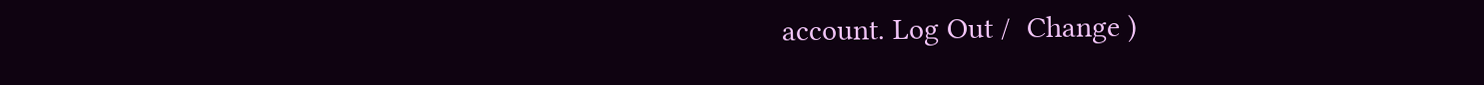account. Log Out /  Change )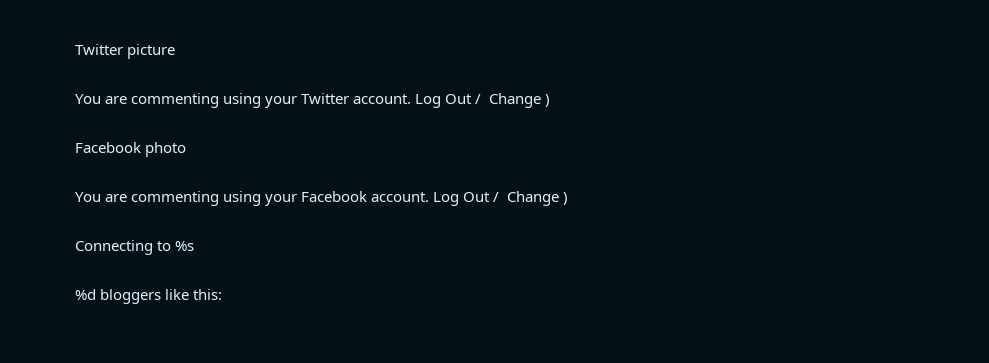Twitter picture

You are commenting using your Twitter account. Log Out /  Change )

Facebook photo

You are commenting using your Facebook account. Log Out /  Change )

Connecting to %s

%d bloggers like this: